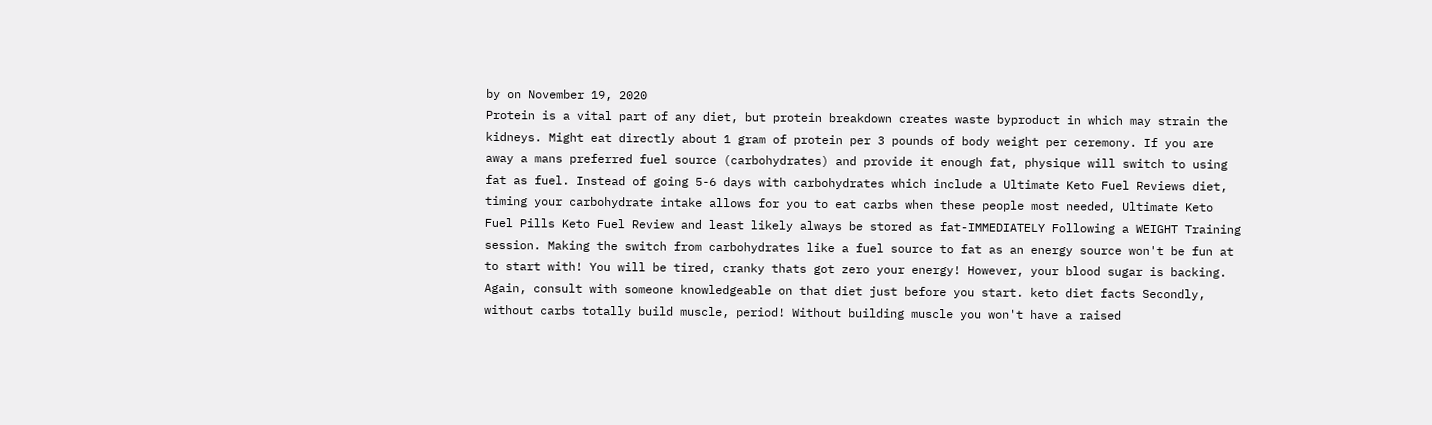by on November 19, 2020
Protein is a vital part of any diet, but protein breakdown creates waste byproduct in which may strain the kidneys. Might eat directly about 1 gram of protein per 3 pounds of body weight per ceremony. If you are away a mans preferred fuel source (carbohydrates) and provide it enough fat, physique will switch to using fat as fuel. Instead of going 5-6 days with carbohydrates which include a Ultimate Keto Fuel Reviews diet, timing your carbohydrate intake allows for you to eat carbs when these people most needed, Ultimate Keto Fuel Pills Keto Fuel Review and least likely always be stored as fat-IMMEDIATELY Following a WEIGHT Training session. Making the switch from carbohydrates like a fuel source to fat as an energy source won't be fun at to start with! You will be tired, cranky thats got zero your energy! However, your blood sugar is backing. Again, consult with someone knowledgeable on that diet just before you start. keto diet facts Secondly, without carbs totally build muscle, period! Without building muscle you won't have a raised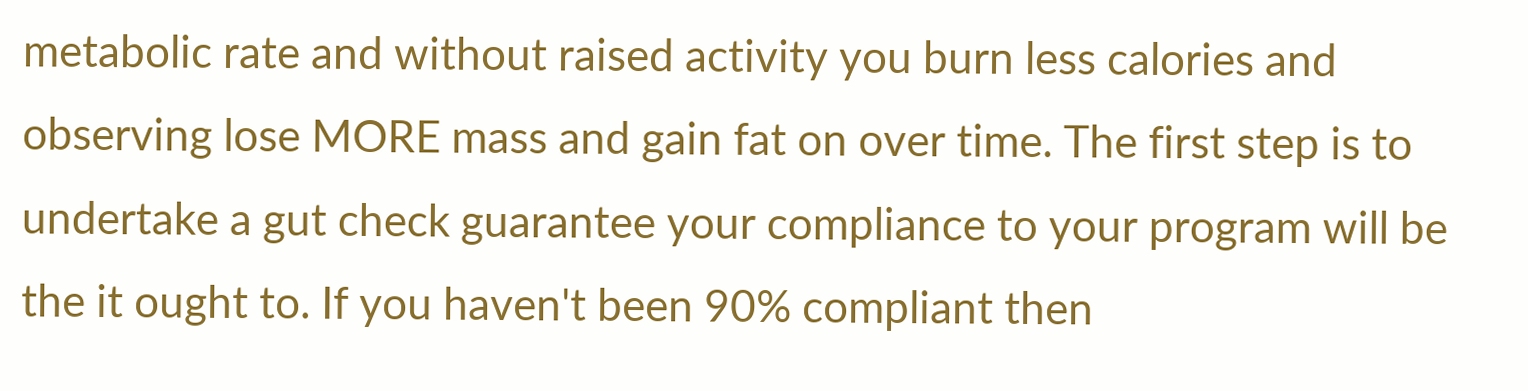metabolic rate and without raised activity you burn less calories and observing lose MORE mass and gain fat on over time. The first step is to undertake a gut check guarantee your compliance to your program will be the it ought to. If you haven't been 90% compliant then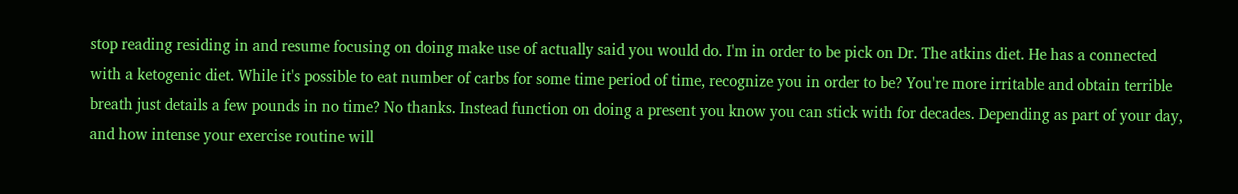stop reading residing in and resume focusing on doing make use of actually said you would do. I'm in order to be pick on Dr. The atkins diet. He has a connected with a ketogenic diet. While it's possible to eat number of carbs for some time period of time, recognize you in order to be? You're more irritable and obtain terrible breath just details a few pounds in no time? No thanks. Instead function on doing a present you know you can stick with for decades. Depending as part of your day, and how intense your exercise routine will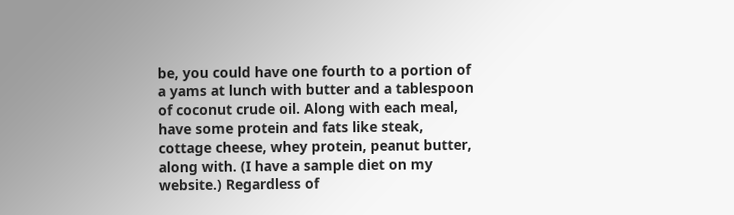be, you could have one fourth to a portion of a yams at lunch with butter and a tablespoon of coconut crude oil. Along with each meal, have some protein and fats like steak, cottage cheese, whey protein, peanut butter, along with. (I have a sample diet on my website.) Regardless of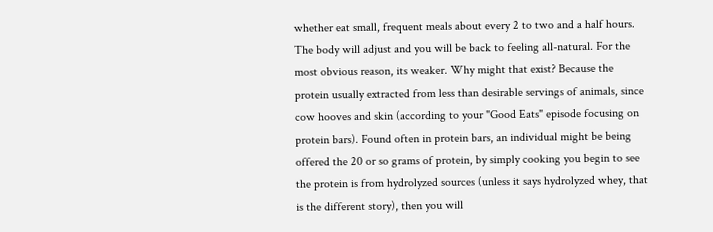whether eat small, frequent meals about every 2 to two and a half hours. The body will adjust and you will be back to feeling all-natural. For the most obvious reason, its weaker. Why might that exist? Because the protein usually extracted from less than desirable servings of animals, since cow hooves and skin (according to your "Good Eats" episode focusing on protein bars). Found often in protein bars, an individual might be being offered the 20 or so grams of protein, by simply cooking you begin to see the protein is from hydrolyzed sources (unless it says hydrolyzed whey, that is the different story), then you will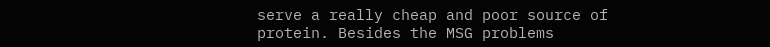serve a really cheap and poor source of protein. Besides the MSG problems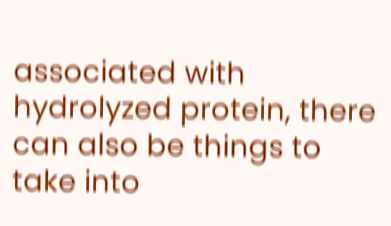associated with hydrolyzed protein, there can also be things to take into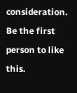consideration.
Be the first person to like this.